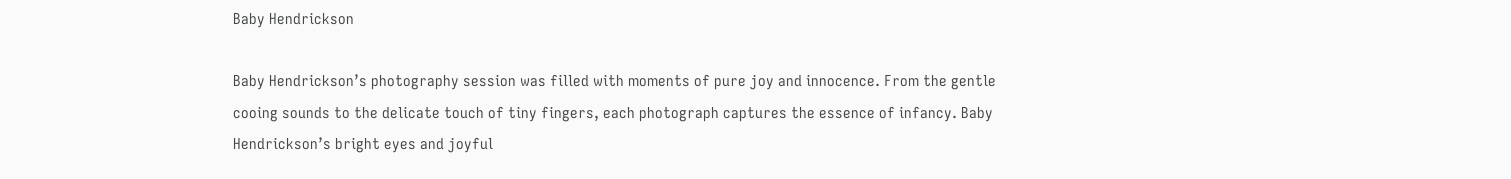Baby Hendrickson

Baby Hendrickson’s photography session was filled with moments of pure joy and innocence. From the gentle cooing sounds to the delicate touch of tiny fingers, each photograph captures the essence of infancy. Baby Hendrickson’s bright eyes and joyful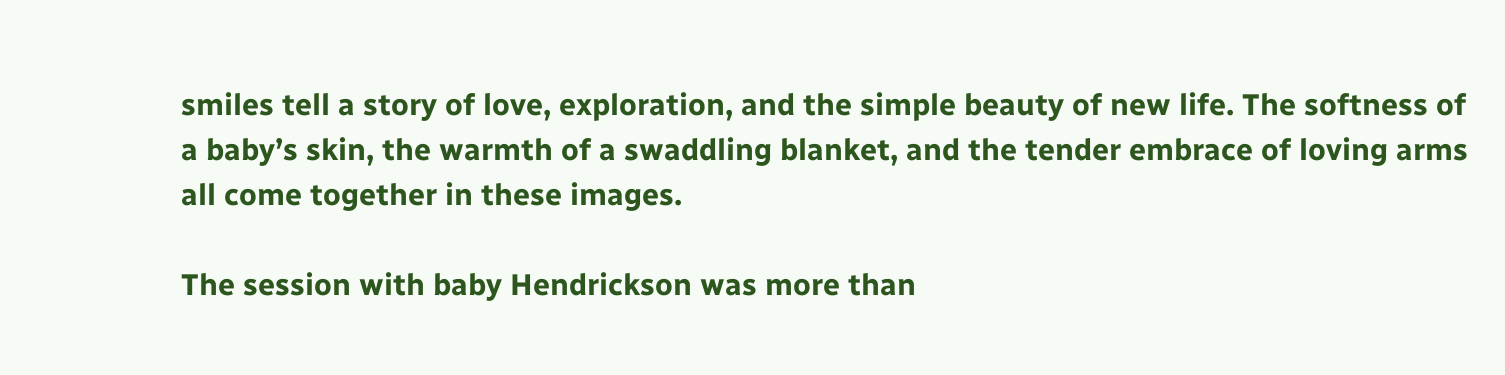smiles tell a story of love, exploration, and the simple beauty of new life. The softness of a baby’s skin, the warmth of a swaddling blanket, and the tender embrace of loving arms all come together in these images.

The session with baby Hendrickson was more than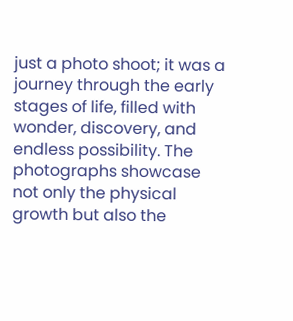just a photo shoot; it was a journey through the early stages of life, filled with wonder, discovery, and endless possibility. The photographs showcase not only the physical growth but also the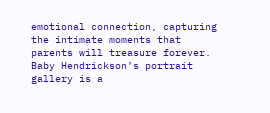emotional connection, capturing the intimate moments that parents will treasure forever. Baby Hendrickson’s portrait gallery is a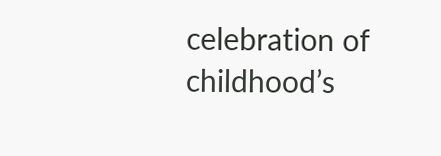celebration of childhood’s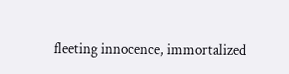fleeting innocence, immortalized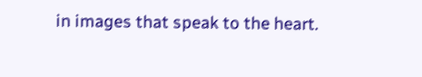in images that speak to the heart.